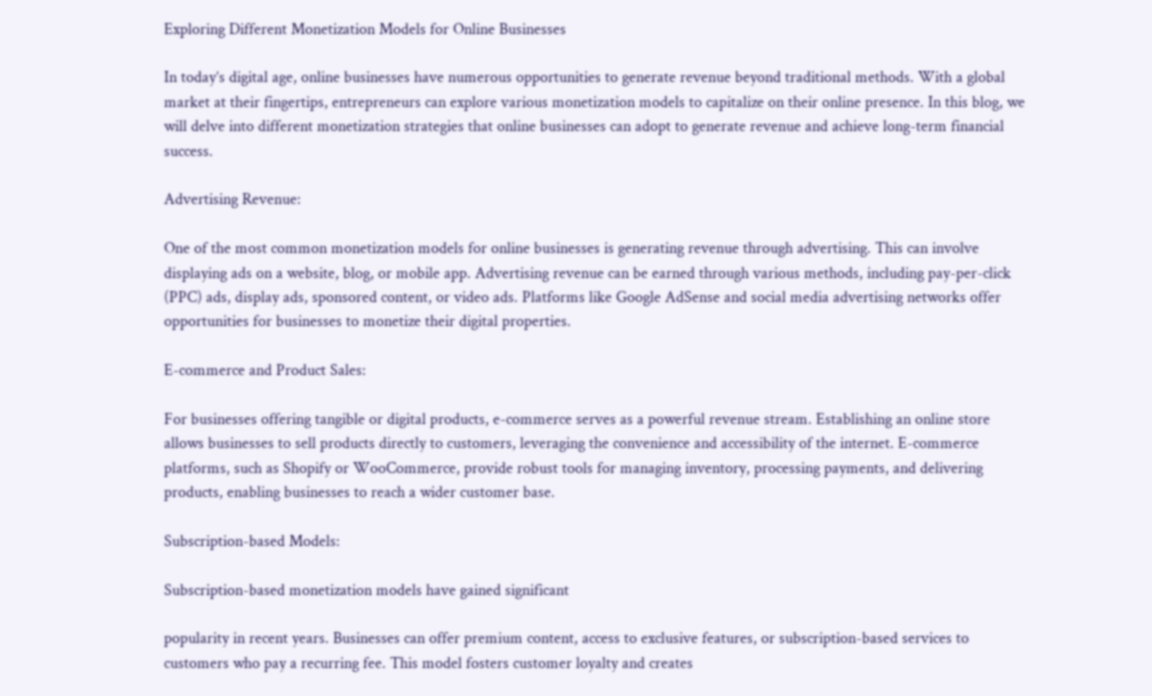Exploring Different Monetization Models for Online Businesses

In today’s digital age, online businesses have numerous opportunities to generate revenue beyond traditional methods. With a global market at their fingertips, entrepreneurs can explore various monetization models to capitalize on their online presence. In this blog, we will delve into different monetization strategies that online businesses can adopt to generate revenue and achieve long-term financial success.

Advertising Revenue:

One of the most common monetization models for online businesses is generating revenue through advertising. This can involve displaying ads on a website, blog, or mobile app. Advertising revenue can be earned through various methods, including pay-per-click (PPC) ads, display ads, sponsored content, or video ads. Platforms like Google AdSense and social media advertising networks offer opportunities for businesses to monetize their digital properties.

E-commerce and Product Sales:

For businesses offering tangible or digital products, e-commerce serves as a powerful revenue stream. Establishing an online store allows businesses to sell products directly to customers, leveraging the convenience and accessibility of the internet. E-commerce platforms, such as Shopify or WooCommerce, provide robust tools for managing inventory, processing payments, and delivering products, enabling businesses to reach a wider customer base.

Subscription-based Models:

Subscription-based monetization models have gained significant

popularity in recent years. Businesses can offer premium content, access to exclusive features, or subscription-based services to customers who pay a recurring fee. This model fosters customer loyalty and creates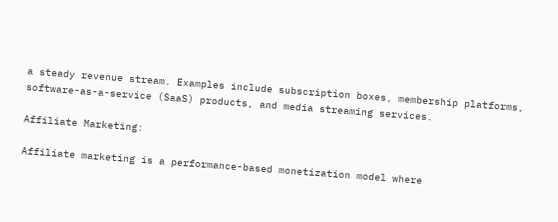a steady revenue stream. Examples include subscription boxes, membership platforms, software-as-a-service (SaaS) products, and media streaming services.

Affiliate Marketing:

Affiliate marketing is a performance-based monetization model where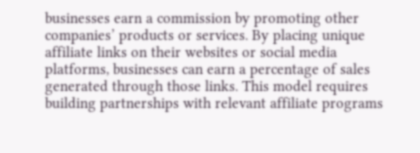businesses earn a commission by promoting other companies’ products or services. By placing unique affiliate links on their websites or social media platforms, businesses can earn a percentage of sales generated through those links. This model requires building partnerships with relevant affiliate programs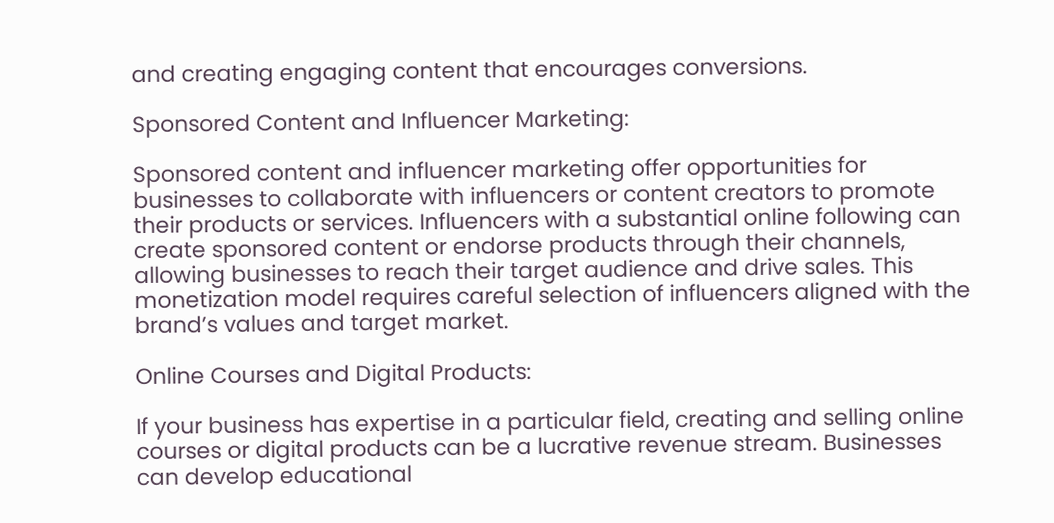and creating engaging content that encourages conversions.

Sponsored Content and Influencer Marketing:

Sponsored content and influencer marketing offer opportunities for businesses to collaborate with influencers or content creators to promote their products or services. Influencers with a substantial online following can create sponsored content or endorse products through their channels, allowing businesses to reach their target audience and drive sales. This monetization model requires careful selection of influencers aligned with the brand’s values and target market.

Online Courses and Digital Products:

If your business has expertise in a particular field, creating and selling online courses or digital products can be a lucrative revenue stream. Businesses can develop educational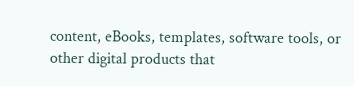content, eBooks, templates, software tools, or other digital products that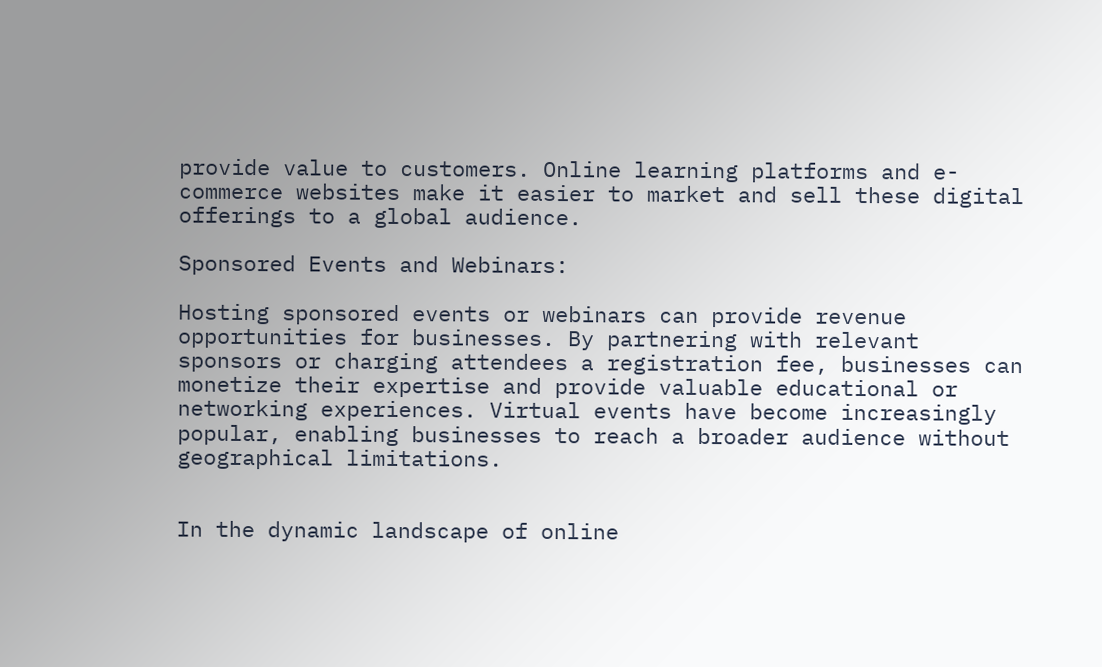provide value to customers. Online learning platforms and e-commerce websites make it easier to market and sell these digital offerings to a global audience.

Sponsored Events and Webinars:

Hosting sponsored events or webinars can provide revenue opportunities for businesses. By partnering with relevant sponsors or charging attendees a registration fee, businesses can monetize their expertise and provide valuable educational or networking experiences. Virtual events have become increasingly popular, enabling businesses to reach a broader audience without geographical limitations.


In the dynamic landscape of online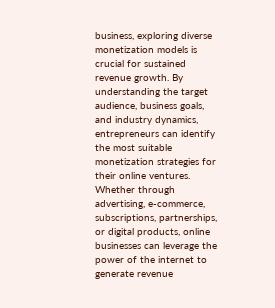business, exploring diverse monetization models is crucial for sustained revenue growth. By understanding the target audience, business goals, and industry dynamics, entrepreneurs can identify the most suitable monetization strategies for their online ventures. Whether through advertising, e-commerce, subscriptions, partnerships, or digital products, online businesses can leverage the power of the internet to generate revenue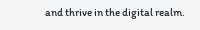and thrive in the digital realm.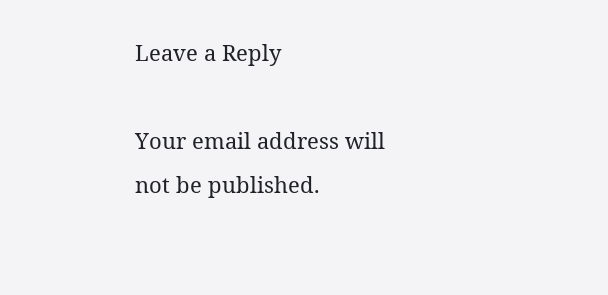Leave a Reply

Your email address will not be published.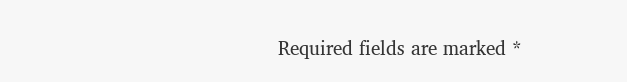Required fields are marked *